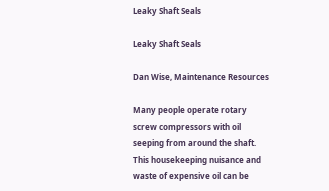Leaky Shaft Seals

Leaky Shaft Seals

Dan Wise, Maintenance Resources

Many people operate rotary screw compressors with oil seeping from around the shaft. This housekeeping nuisance and waste of expensive oil can be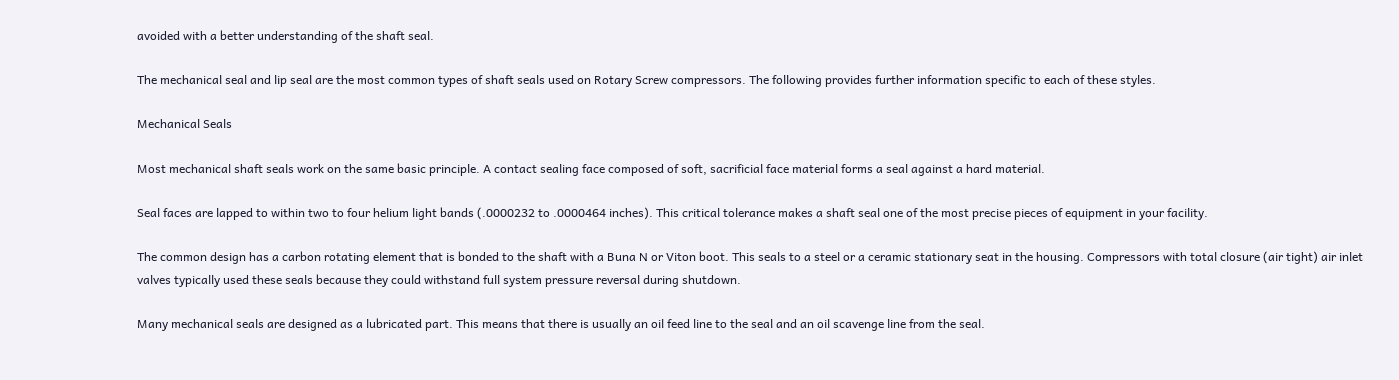avoided with a better understanding of the shaft seal.

The mechanical seal and lip seal are the most common types of shaft seals used on Rotary Screw compressors. The following provides further information specific to each of these styles.

Mechanical Seals

Most mechanical shaft seals work on the same basic principle. A contact sealing face composed of soft, sacrificial face material forms a seal against a hard material.

Seal faces are lapped to within two to four helium light bands (.0000232 to .0000464 inches). This critical tolerance makes a shaft seal one of the most precise pieces of equipment in your facility.

The common design has a carbon rotating element that is bonded to the shaft with a Buna N or Viton boot. This seals to a steel or a ceramic stationary seat in the housing. Compressors with total closure (air tight) air inlet valves typically used these seals because they could withstand full system pressure reversal during shutdown.

Many mechanical seals are designed as a lubricated part. This means that there is usually an oil feed line to the seal and an oil scavenge line from the seal.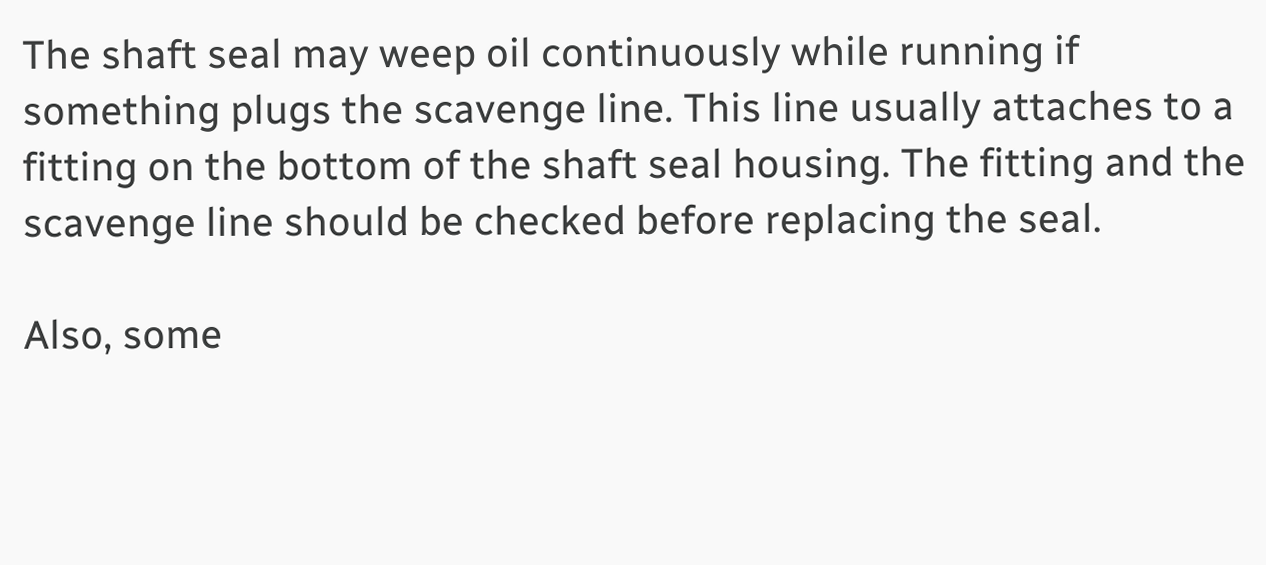The shaft seal may weep oil continuously while running if something plugs the scavenge line. This line usually attaches to a fitting on the bottom of the shaft seal housing. The fitting and the scavenge line should be checked before replacing the seal.

Also, some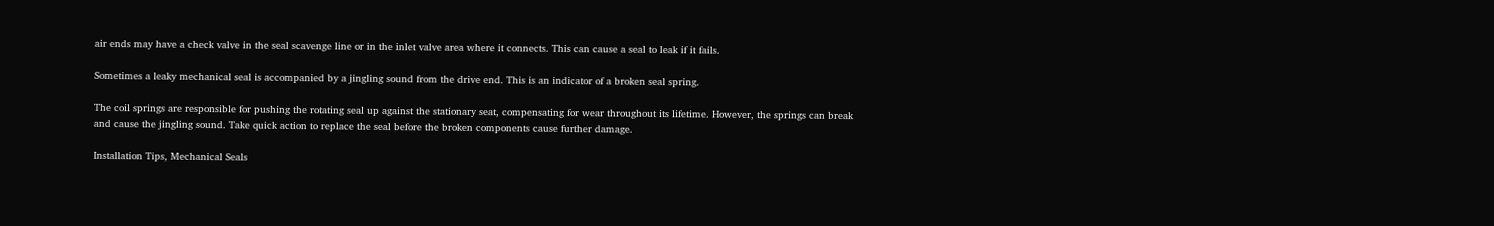air ends may have a check valve in the seal scavenge line or in the inlet valve area where it connects. This can cause a seal to leak if it fails.

Sometimes a leaky mechanical seal is accompanied by a jingling sound from the drive end. This is an indicator of a broken seal spring.

The coil springs are responsible for pushing the rotating seal up against the stationary seat, compensating for wear throughout its lifetime. However, the springs can break and cause the jingling sound. Take quick action to replace the seal before the broken components cause further damage.

Installation Tips, Mechanical Seals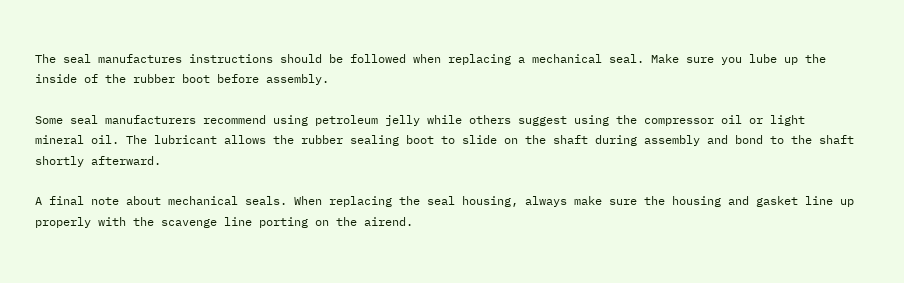The seal manufactures instructions should be followed when replacing a mechanical seal. Make sure you lube up the inside of the rubber boot before assembly.

Some seal manufacturers recommend using petroleum jelly while others suggest using the compressor oil or light mineral oil. The lubricant allows the rubber sealing boot to slide on the shaft during assembly and bond to the shaft shortly afterward.

A final note about mechanical seals. When replacing the seal housing, always make sure the housing and gasket line up properly with the scavenge line porting on the airend.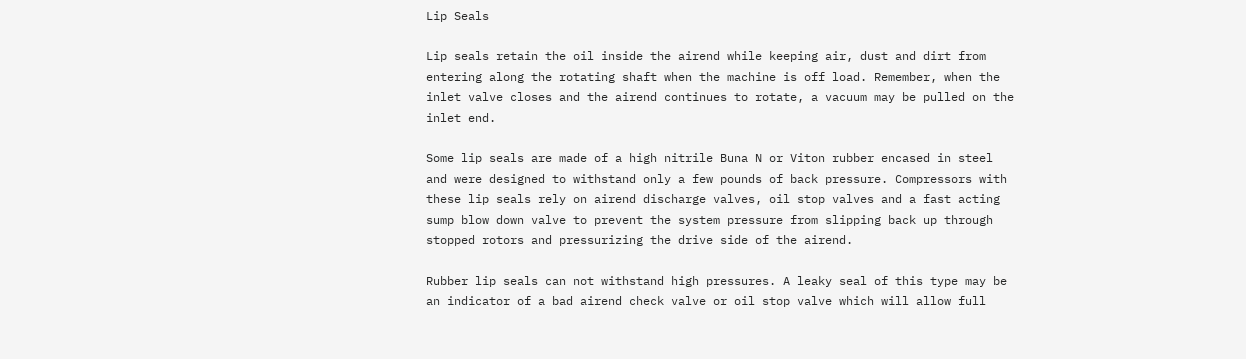Lip Seals

Lip seals retain the oil inside the airend while keeping air, dust and dirt from entering along the rotating shaft when the machine is off load. Remember, when the inlet valve closes and the airend continues to rotate, a vacuum may be pulled on the inlet end.

Some lip seals are made of a high nitrile Buna N or Viton rubber encased in steel and were designed to withstand only a few pounds of back pressure. Compressors with these lip seals rely on airend discharge valves, oil stop valves and a fast acting sump blow down valve to prevent the system pressure from slipping back up through stopped rotors and pressurizing the drive side of the airend.

Rubber lip seals can not withstand high pressures. A leaky seal of this type may be an indicator of a bad airend check valve or oil stop valve which will allow full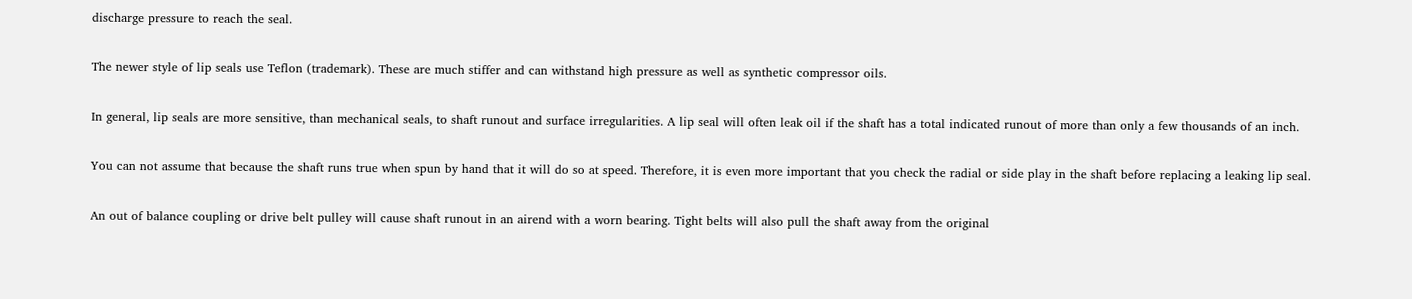discharge pressure to reach the seal.

The newer style of lip seals use Teflon (trademark). These are much stiffer and can withstand high pressure as well as synthetic compressor oils.

In general, lip seals are more sensitive, than mechanical seals, to shaft runout and surface irregularities. A lip seal will often leak oil if the shaft has a total indicated runout of more than only a few thousands of an inch.

You can not assume that because the shaft runs true when spun by hand that it will do so at speed. Therefore, it is even more important that you check the radial or side play in the shaft before replacing a leaking lip seal.

An out of balance coupling or drive belt pulley will cause shaft runout in an airend with a worn bearing. Tight belts will also pull the shaft away from the original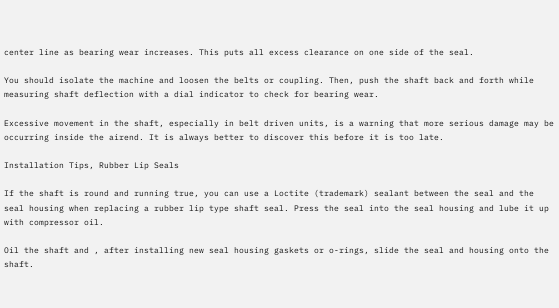center line as bearing wear increases. This puts all excess clearance on one side of the seal.

You should isolate the machine and loosen the belts or coupling. Then, push the shaft back and forth while measuring shaft deflection with a dial indicator to check for bearing wear.

Excessive movement in the shaft, especially in belt driven units, is a warning that more serious damage may be occurring inside the airend. It is always better to discover this before it is too late.

Installation Tips, Rubber Lip Seals

If the shaft is round and running true, you can use a Loctite (trademark) sealant between the seal and the seal housing when replacing a rubber lip type shaft seal. Press the seal into the seal housing and lube it up with compressor oil.

Oil the shaft and , after installing new seal housing gaskets or o-rings, slide the seal and housing onto the shaft.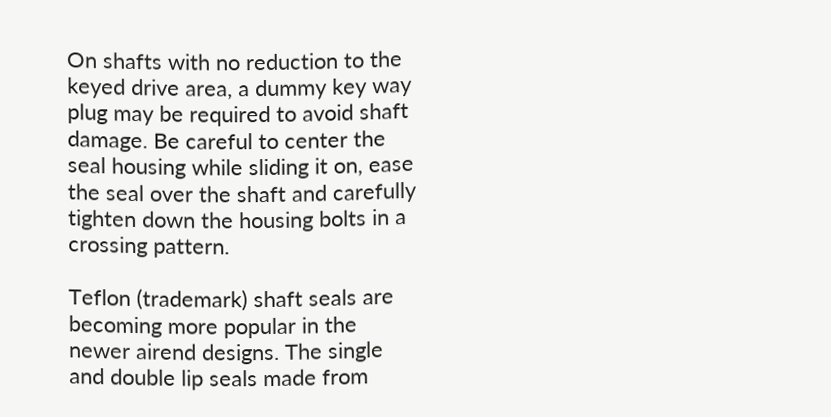On shafts with no reduction to the keyed drive area, a dummy key way plug may be required to avoid shaft damage. Be careful to center the seal housing while sliding it on, ease the seal over the shaft and carefully tighten down the housing bolts in a crossing pattern.

Teflon (trademark) shaft seals are becoming more popular in the newer airend designs. The single and double lip seals made from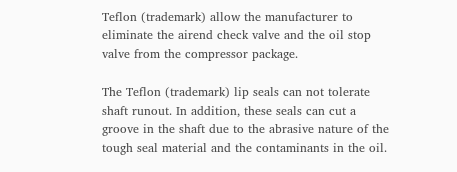Teflon (trademark) allow the manufacturer to eliminate the airend check valve and the oil stop valve from the compressor package.

The Teflon (trademark) lip seals can not tolerate shaft runout. In addition, these seals can cut a groove in the shaft due to the abrasive nature of the tough seal material and the contaminants in the oil.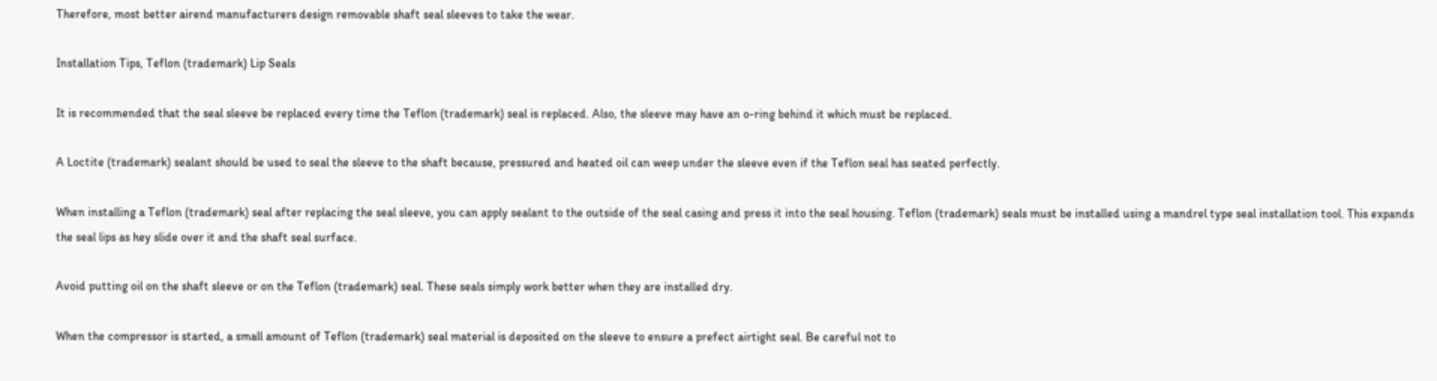Therefore, most better airend manufacturers design removable shaft seal sleeves to take the wear.

Installation Tips, Teflon (trademark) Lip Seals

It is recommended that the seal sleeve be replaced every time the Teflon (trademark) seal is replaced. Also, the sleeve may have an o-ring behind it which must be replaced.

A Loctite (trademark) sealant should be used to seal the sleeve to the shaft because, pressured and heated oil can weep under the sleeve even if the Teflon seal has seated perfectly.

When installing a Teflon (trademark) seal after replacing the seal sleeve, you can apply sealant to the outside of the seal casing and press it into the seal housing. Teflon (trademark) seals must be installed using a mandrel type seal installation tool. This expands the seal lips as hey slide over it and the shaft seal surface.

Avoid putting oil on the shaft sleeve or on the Teflon (trademark) seal. These seals simply work better when they are installed dry.

When the compressor is started, a small amount of Teflon (trademark) seal material is deposited on the sleeve to ensure a prefect airtight seal. Be careful not to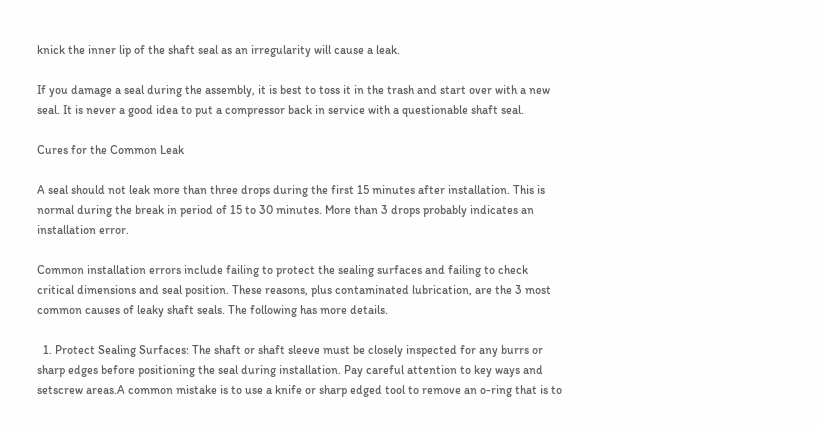knick the inner lip of the shaft seal as an irregularity will cause a leak.

If you damage a seal during the assembly, it is best to toss it in the trash and start over with a new seal. It is never a good idea to put a compressor back in service with a questionable shaft seal.

Cures for the Common Leak

A seal should not leak more than three drops during the first 15 minutes after installation. This is normal during the break in period of 15 to 30 minutes. More than 3 drops probably indicates an installation error.

Common installation errors include failing to protect the sealing surfaces and failing to check critical dimensions and seal position. These reasons, plus contaminated lubrication, are the 3 most common causes of leaky shaft seals. The following has more details.

  1. Protect Sealing Surfaces: The shaft or shaft sleeve must be closely inspected for any burrs or sharp edges before positioning the seal during installation. Pay careful attention to key ways and setscrew areas.A common mistake is to use a knife or sharp edged tool to remove an o-ring that is to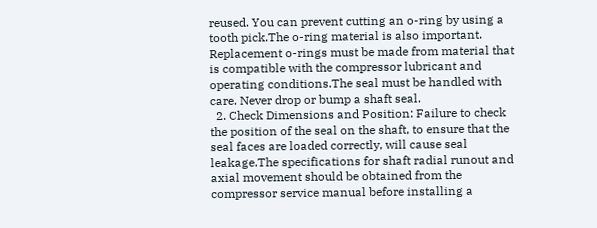reused. You can prevent cutting an o-ring by using a tooth pick.The o-ring material is also important. Replacement o-rings must be made from material that is compatible with the compressor lubricant and operating conditions.The seal must be handled with care. Never drop or bump a shaft seal.
  2. Check Dimensions and Position: Failure to check the position of the seal on the shaft, to ensure that the seal faces are loaded correctly, will cause seal leakage.The specifications for shaft radial runout and axial movement should be obtained from the compressor service manual before installing a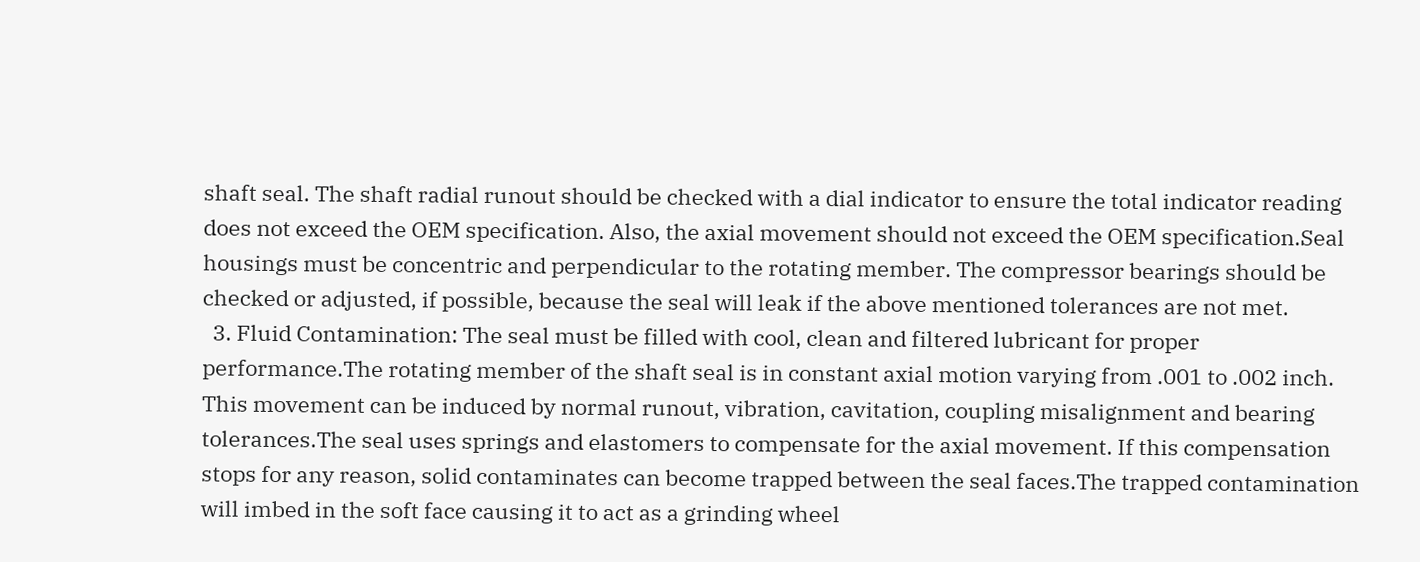shaft seal. The shaft radial runout should be checked with a dial indicator to ensure the total indicator reading does not exceed the OEM specification. Also, the axial movement should not exceed the OEM specification.Seal housings must be concentric and perpendicular to the rotating member. The compressor bearings should be checked or adjusted, if possible, because the seal will leak if the above mentioned tolerances are not met.
  3. Fluid Contamination: The seal must be filled with cool, clean and filtered lubricant for proper performance.The rotating member of the shaft seal is in constant axial motion varying from .001 to .002 inch. This movement can be induced by normal runout, vibration, cavitation, coupling misalignment and bearing tolerances.The seal uses springs and elastomers to compensate for the axial movement. If this compensation stops for any reason, solid contaminates can become trapped between the seal faces.The trapped contamination will imbed in the soft face causing it to act as a grinding wheel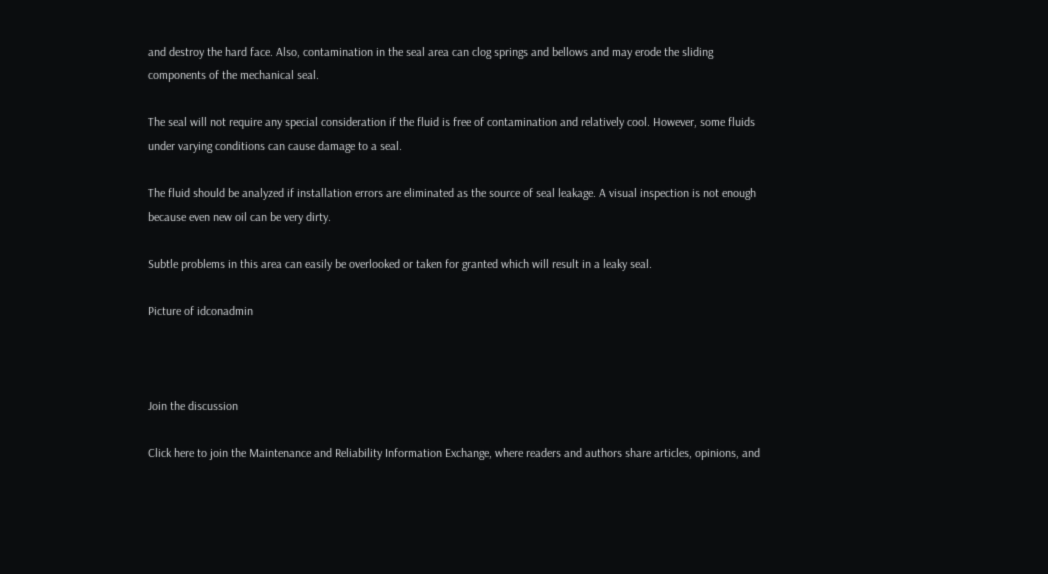and destroy the hard face. Also, contamination in the seal area can clog springs and bellows and may erode the sliding components of the mechanical seal.

The seal will not require any special consideration if the fluid is free of contamination and relatively cool. However, some fluids under varying conditions can cause damage to a seal.

The fluid should be analyzed if installation errors are eliminated as the source of seal leakage. A visual inspection is not enough because even new oil can be very dirty.

Subtle problems in this area can easily be overlooked or taken for granted which will result in a leaky seal.

Picture of idconadmin



Join the discussion

Click here to join the Maintenance and Reliability Information Exchange, where readers and authors share articles, opinions, and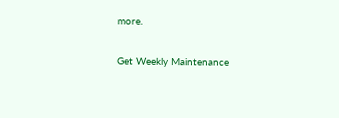more.

Get Weekly Maintenance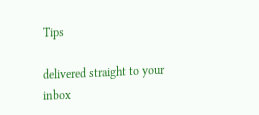Tips

delivered straight to your inbox